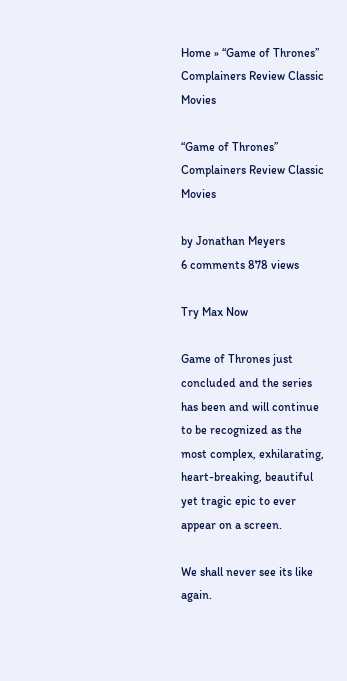Home » “Game of Thrones” Complainers Review Classic Movies

“Game of Thrones” Complainers Review Classic Movies

by Jonathan Meyers
6 comments 878 views

Try Max Now

Game of Thrones just concluded and the series has been and will continue to be recognized as the most complex, exhilarating, heart-breaking, beautiful yet tragic epic to ever appear on a screen.

We shall never see its like again.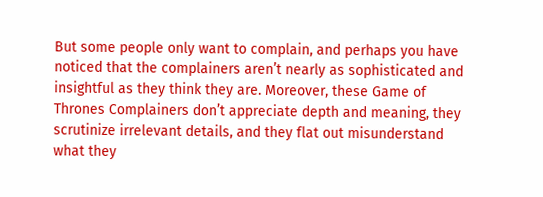But some people only want to complain, and perhaps you have noticed that the complainers aren’t nearly as sophisticated and insightful as they think they are. Moreover, these Game of Thrones Complainers don’t appreciate depth and meaning, they scrutinize irrelevant details, and they flat out misunderstand what they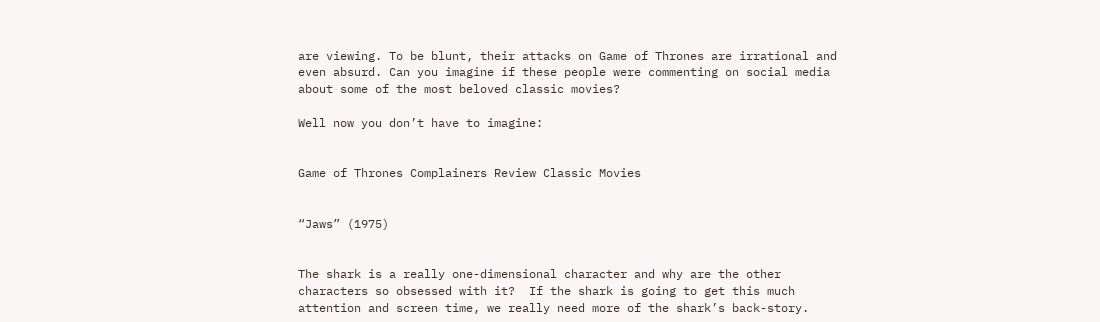are viewing. To be blunt, their attacks on Game of Thrones are irrational and even absurd. Can you imagine if these people were commenting on social media about some of the most beloved classic movies?

Well now you don’t have to imagine:


Game of Thrones Complainers Review Classic Movies


“Jaws” (1975)


The shark is a really one-dimensional character and why are the other characters so obsessed with it?  If the shark is going to get this much attention and screen time, we really need more of the shark’s back-story.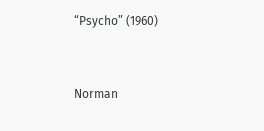“Psycho” (1960)


Norman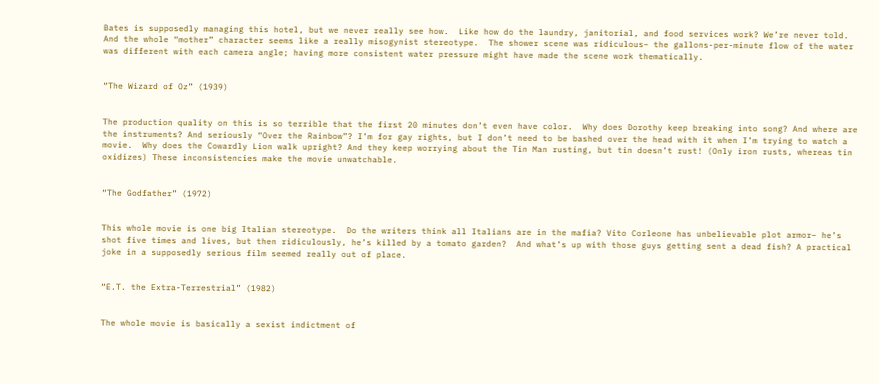Bates is supposedly managing this hotel, but we never really see how.  Like how do the laundry, janitorial, and food services work? We’re never told. And the whole “mother” character seems like a really misogynist stereotype.  The shower scene was ridiculous– the gallons-per-minute flow of the water was different with each camera angle; having more consistent water pressure might have made the scene work thematically.


“The Wizard of Oz” (1939)


The production quality on this is so terrible that the first 20 minutes don’t even have color.  Why does Dorothy keep breaking into song? And where are the instruments? And seriously “Over the Rainbow”? I’m for gay rights, but I don’t need to be bashed over the head with it when I’m trying to watch a movie.  Why does the Cowardly Lion walk upright? And they keep worrying about the Tin Man rusting, but tin doesn’t rust! (Only iron rusts, whereas tin oxidizes) These inconsistencies make the movie unwatchable.


“The Godfather” (1972)


This whole movie is one big Italian stereotype.  Do the writers think all Italians are in the mafia? Vito Corleone has unbelievable plot armor– he’s shot five times and lives, but then ridiculously, he’s killed by a tomato garden?  And what’s up with those guys getting sent a dead fish? A practical joke in a supposedly serious film seemed really out of place.


“E.T. the Extra-Terrestrial” (1982)


The whole movie is basically a sexist indictment of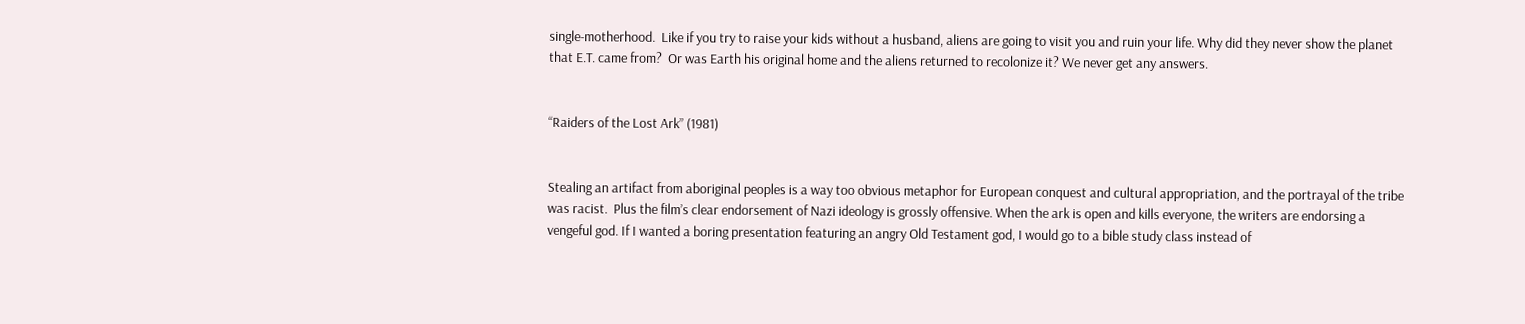single-motherhood.  Like if you try to raise your kids without a husband, aliens are going to visit you and ruin your life. Why did they never show the planet that E.T. came from?  Or was Earth his original home and the aliens returned to recolonize it? We never get any answers.


“Raiders of the Lost Ark” (1981)


Stealing an artifact from aboriginal peoples is a way too obvious metaphor for European conquest and cultural appropriation, and the portrayal of the tribe was racist.  Plus the film’s clear endorsement of Nazi ideology is grossly offensive. When the ark is open and kills everyone, the writers are endorsing a vengeful god. If I wanted a boring presentation featuring an angry Old Testament god, I would go to a bible study class instead of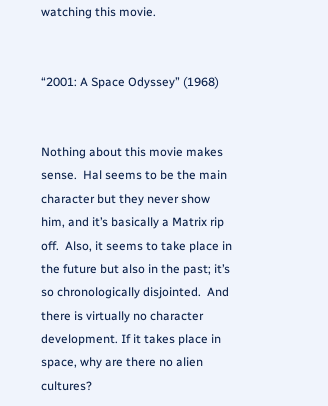watching this movie.


“2001: A Space Odyssey” (1968)


Nothing about this movie makes sense.  Hal seems to be the main character but they never show him, and it’s basically a Matrix rip off.  Also, it seems to take place in the future but also in the past; it’s so chronologically disjointed.  And there is virtually no character development. If it takes place in space, why are there no alien cultures?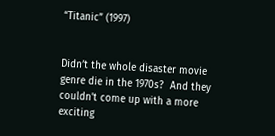“Titanic” (1997)


Didn’t the whole disaster movie genre die in the 1970s?  And they couldn’t come up with a more exciting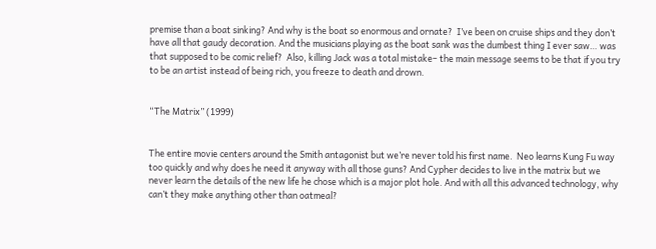premise than a boat sinking? And why is the boat so enormous and ornate?  I’ve been on cruise ships and they don’t have all that gaudy decoration. And the musicians playing as the boat sank was the dumbest thing I ever saw… was that supposed to be comic relief?  Also, killing Jack was a total mistake– the main message seems to be that if you try to be an artist instead of being rich, you freeze to death and drown.


“The Matrix” (1999)


The entire movie centers around the Smith antagonist but we’re never told his first name.  Neo learns Kung Fu way too quickly and why does he need it anyway with all those guns? And Cypher decides to live in the matrix but we never learn the details of the new life he chose which is a major plot hole. And with all this advanced technology, why can’t they make anything other than oatmeal?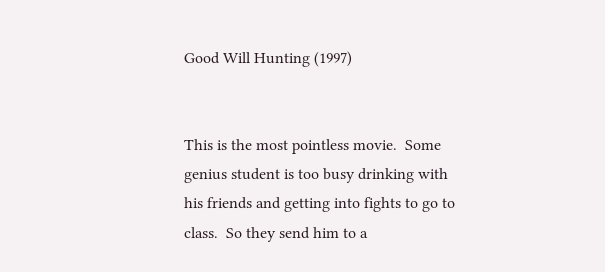Good Will Hunting (1997)


This is the most pointless movie.  Some genius student is too busy drinking with his friends and getting into fights to go to class.  So they send him to a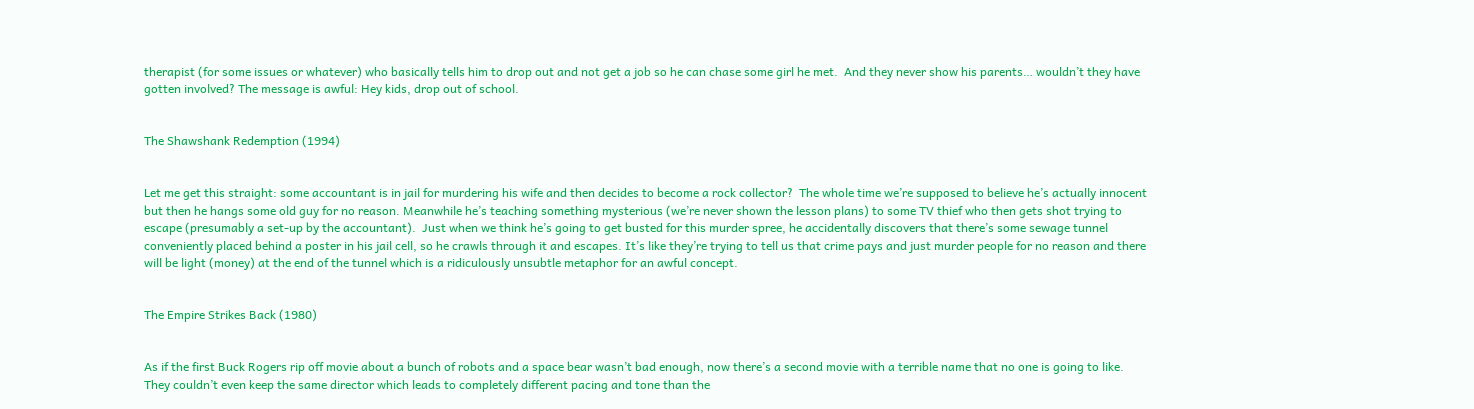therapist (for some issues or whatever) who basically tells him to drop out and not get a job so he can chase some girl he met.  And they never show his parents… wouldn’t they have gotten involved? The message is awful: Hey kids, drop out of school.


The Shawshank Redemption (1994)


Let me get this straight: some accountant is in jail for murdering his wife and then decides to become a rock collector?  The whole time we’re supposed to believe he’s actually innocent but then he hangs some old guy for no reason. Meanwhile he’s teaching something mysterious (we’re never shown the lesson plans) to some TV thief who then gets shot trying to escape (presumably a set-up by the accountant).  Just when we think he’s going to get busted for this murder spree, he accidentally discovers that there’s some sewage tunnel conveniently placed behind a poster in his jail cell, so he crawls through it and escapes. It’s like they’re trying to tell us that crime pays and just murder people for no reason and there will be light (money) at the end of the tunnel which is a ridiculously unsubtle metaphor for an awful concept.


The Empire Strikes Back (1980)


As if the first Buck Rogers rip off movie about a bunch of robots and a space bear wasn’t bad enough, now there’s a second movie with a terrible name that no one is going to like.  They couldn’t even keep the same director which leads to completely different pacing and tone than the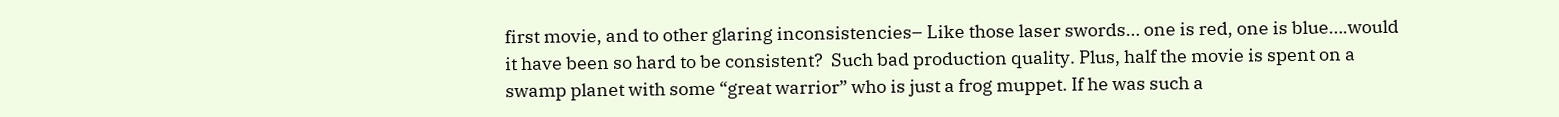first movie, and to other glaring inconsistencies– Like those laser swords… one is red, one is blue….would it have been so hard to be consistent?  Such bad production quality. Plus, half the movie is spent on a swamp planet with some “great warrior” who is just a frog muppet. If he was such a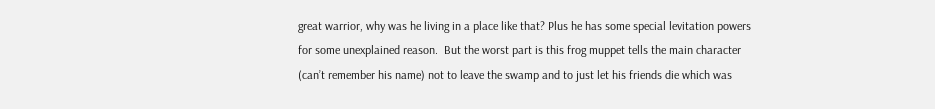great warrior, why was he living in a place like that? Plus he has some special levitation powers for some unexplained reason.  But the worst part is this frog muppet tells the main character (can’t remember his name) not to leave the swamp and to just let his friends die which was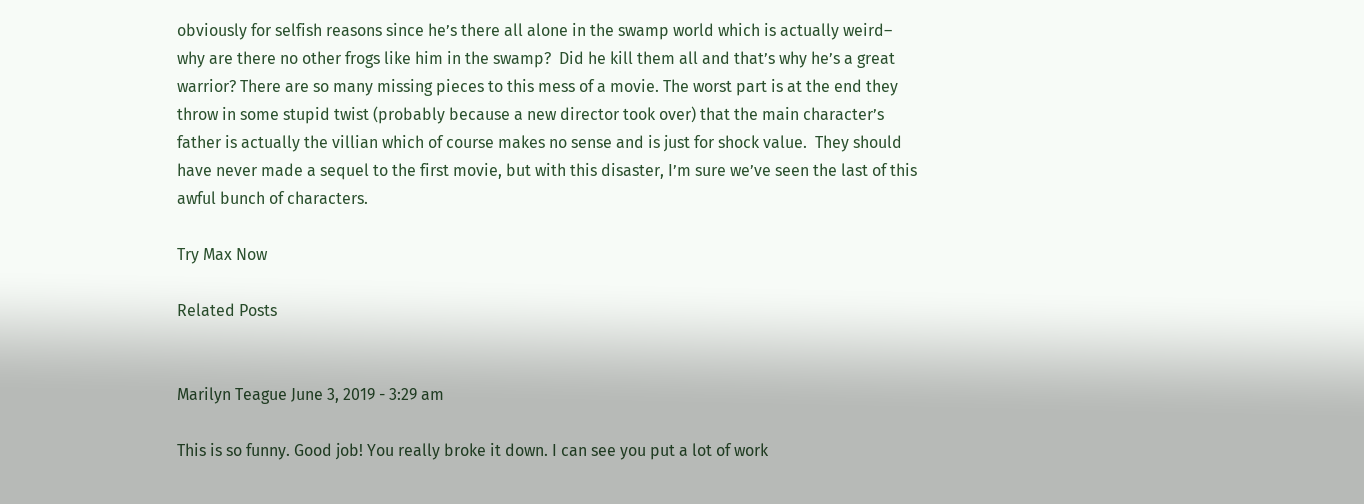obviously for selfish reasons since he’s there all alone in the swamp world which is actually weird– why are there no other frogs like him in the swamp?  Did he kill them all and that’s why he’s a great warrior? There are so many missing pieces to this mess of a movie. The worst part is at the end they throw in some stupid twist (probably because a new director took over) that the main character’s father is actually the villian which of course makes no sense and is just for shock value.  They should have never made a sequel to the first movie, but with this disaster, I’m sure we’ve seen the last of this awful bunch of characters.

Try Max Now

Related Posts


Marilyn Teague June 3, 2019 - 3:29 am

This is so funny. Good job! You really broke it down. I can see you put a lot of work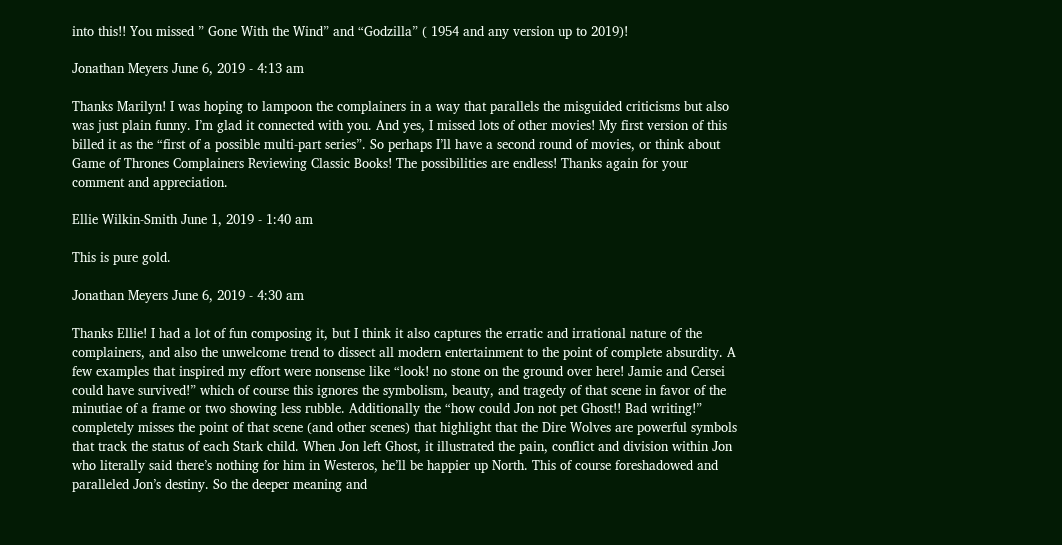into this!! You missed ” Gone With the Wind” and “Godzilla” ( 1954 and any version up to 2019)!

Jonathan Meyers June 6, 2019 - 4:13 am

Thanks Marilyn! I was hoping to lampoon the complainers in a way that parallels the misguided criticisms but also was just plain funny. I’m glad it connected with you. And yes, I missed lots of other movies! My first version of this billed it as the “first of a possible multi-part series”. So perhaps I’ll have a second round of movies, or think about Game of Thrones Complainers Reviewing Classic Books! The possibilities are endless! Thanks again for your comment and appreciation.

Ellie Wilkin-Smith June 1, 2019 - 1:40 am

This is pure gold.

Jonathan Meyers June 6, 2019 - 4:30 am

Thanks Ellie! I had a lot of fun composing it, but I think it also captures the erratic and irrational nature of the complainers, and also the unwelcome trend to dissect all modern entertainment to the point of complete absurdity. A few examples that inspired my effort were nonsense like “look! no stone on the ground over here! Jamie and Cersei could have survived!” which of course this ignores the symbolism, beauty, and tragedy of that scene in favor of the minutiae of a frame or two showing less rubble. Additionally the “how could Jon not pet Ghost!! Bad writing!” completely misses the point of that scene (and other scenes) that highlight that the Dire Wolves are powerful symbols that track the status of each Stark child. When Jon left Ghost, it illustrated the pain, conflict and division within Jon who literally said there’s nothing for him in Westeros, he’ll be happier up North. This of course foreshadowed and paralleled Jon’s destiny. So the deeper meaning and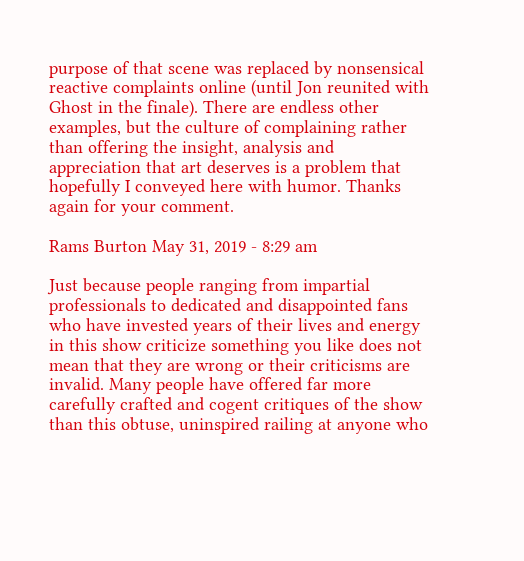purpose of that scene was replaced by nonsensical reactive complaints online (until Jon reunited with Ghost in the finale). There are endless other examples, but the culture of complaining rather than offering the insight, analysis and appreciation that art deserves is a problem that hopefully I conveyed here with humor. Thanks again for your comment.

Rams Burton May 31, 2019 - 8:29 am

Just because people ranging from impartial professionals to dedicated and disappointed fans who have invested years of their lives and energy in this show criticize something you like does not mean that they are wrong or their criticisms are invalid. Many people have offered far more carefully crafted and cogent critiques of the show than this obtuse, uninspired railing at anyone who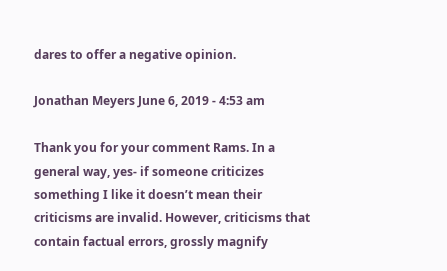dares to offer a negative opinion.

Jonathan Meyers June 6, 2019 - 4:53 am

Thank you for your comment Rams. In a general way, yes- if someone criticizes something I like it doesn’t mean their criticisms are invalid. However, criticisms that contain factual errors, grossly magnify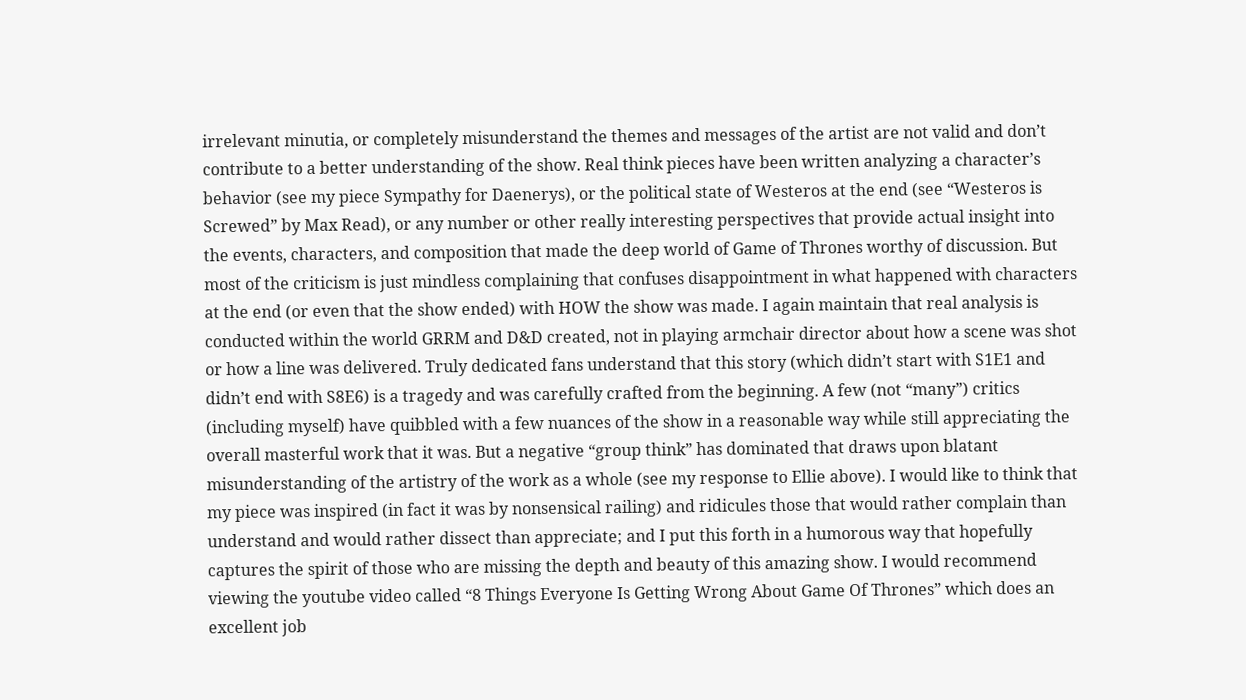irrelevant minutia, or completely misunderstand the themes and messages of the artist are not valid and don’t contribute to a better understanding of the show. Real think pieces have been written analyzing a character’s behavior (see my piece Sympathy for Daenerys), or the political state of Westeros at the end (see “Westeros is Screwed” by Max Read), or any number or other really interesting perspectives that provide actual insight into the events, characters, and composition that made the deep world of Game of Thrones worthy of discussion. But most of the criticism is just mindless complaining that confuses disappointment in what happened with characters at the end (or even that the show ended) with HOW the show was made. I again maintain that real analysis is conducted within the world GRRM and D&D created, not in playing armchair director about how a scene was shot or how a line was delivered. Truly dedicated fans understand that this story (which didn’t start with S1E1 and didn’t end with S8E6) is a tragedy and was carefully crafted from the beginning. A few (not “many”) critics (including myself) have quibbled with a few nuances of the show in a reasonable way while still appreciating the overall masterful work that it was. But a negative “group think” has dominated that draws upon blatant misunderstanding of the artistry of the work as a whole (see my response to Ellie above). I would like to think that my piece was inspired (in fact it was by nonsensical railing) and ridicules those that would rather complain than understand and would rather dissect than appreciate; and I put this forth in a humorous way that hopefully captures the spirit of those who are missing the depth and beauty of this amazing show. I would recommend viewing the youtube video called “8 Things Everyone Is Getting Wrong About Game Of Thrones” which does an excellent job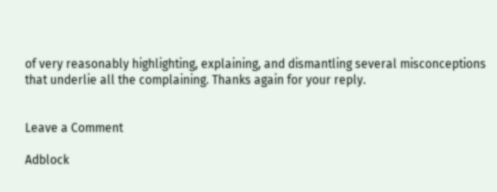of very reasonably highlighting, explaining, and dismantling several misconceptions that underlie all the complaining. Thanks again for your reply.


Leave a Comment

Adblock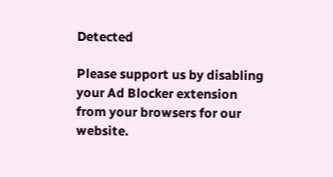Detected

Please support us by disabling your Ad Blocker extension from your browsers for our website.